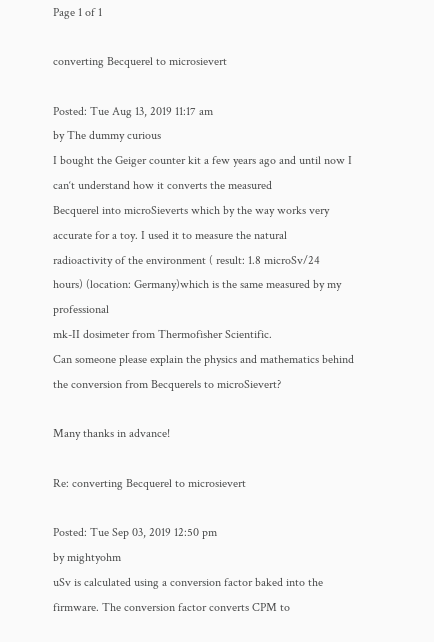Page 1 of 1

converting Becquerel to microsievert

Posted: Tue Aug 13, 2019 11:17 am
by The dummy curious
I bought the Geiger counter kit a few years ago and until now I can‘t understand how it converts the measured
Becquerel into microSieverts which by the way works very
accurate for a toy. I used it to measure the natural
radioactivity of the environment ( result: 1.8 microSv/24
hours) (location: Germany)which is the same measured by my professional
mk-II dosimeter from Thermofisher Scientific.
Can someone please explain the physics and mathematics behind
the conversion from Becquerels to microSievert?

Many thanks in advance!

Re: converting Becquerel to microsievert

Posted: Tue Sep 03, 2019 12:50 pm
by mightyohm
uSv is calculated using a conversion factor baked into the firmware. The conversion factor converts CPM to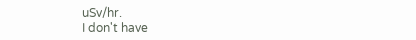uSv/hr.
I don't have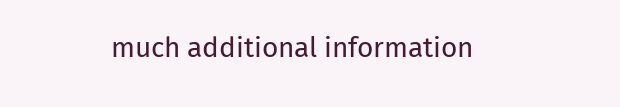much additional information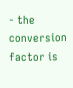- the conversion factor is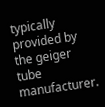typically provided by the geiger tube manufacturer.